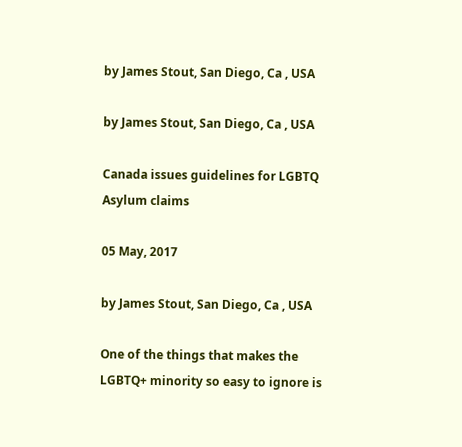by James Stout, San Diego, Ca , USA

by James Stout, San Diego, Ca , USA

Canada issues guidelines for LGBTQ Asylum claims

05 May, 2017

by James Stout, San Diego, Ca , USA

One of the things that makes the LGBTQ+ minority so easy to ignore is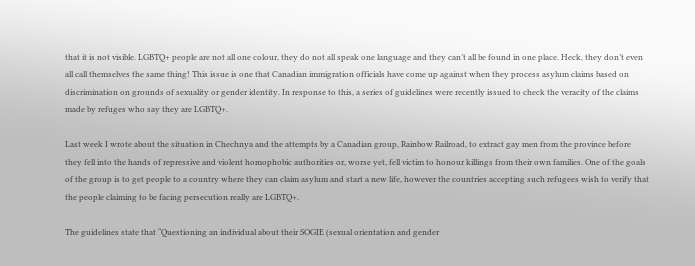that it is not visible. LGBTQ+ people are not all one colour, they do not all speak one language and they can’t all be found in one place. Heck, they don’t even all call themselves the same thing! This issue is one that Canadian immigration officials have come up against when they process asylum claims based on discrimination on grounds of sexuality or gender identity. In response to this, a series of guidelines were recently issued to check the veracity of the claims made by refuges who say they are LGBTQ+.

Last week I wrote about the situation in Chechnya and the attempts by a Canadian group, Rainbow Railroad, to extract gay men from the province before they fell into the hands of repressive and violent homophobic authorities or, worse yet, fell victim to honour killings from their own families. One of the goals of the group is to get people to a country where they can claim asylum and start a new life, however the countries accepting such refugees wish to verify that the people claiming to be facing persecution really are LGBTQ+.

The guidelines state that “Questioning an individual about their SOGIE (sexual orientation and gender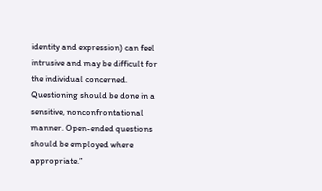identity and expression) can feel intrusive and may be difficult for the individual concerned. Questioning should be done in a sensitive, nonconfrontational manner. Open-ended questions should be employed where appropriate.”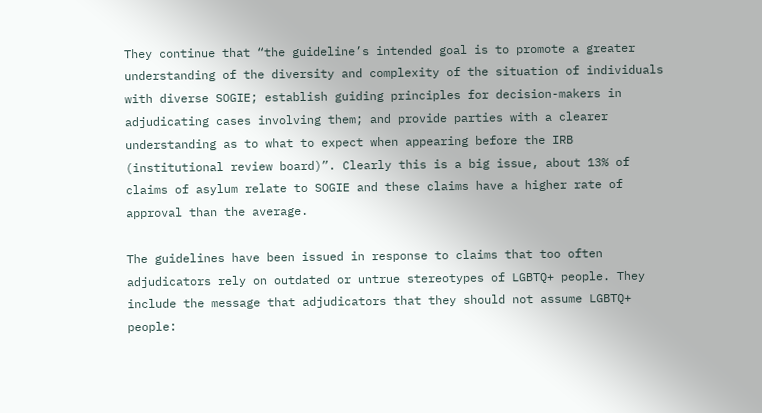They continue that “the guideline’s intended goal is to promote a greater understanding of the diversity and complexity of the situation of individuals with diverse SOGIE; establish guiding principles for decision-makers in adjudicating cases involving them; and provide parties with a clearer understanding as to what to expect when appearing before the IRB (institutional review board)”. Clearly this is a big issue, about 13% of claims of asylum relate to SOGIE and these claims have a higher rate of approval than the average.

The guidelines have been issued in response to claims that too often adjudicators rely on outdated or untrue stereotypes of LGBTQ+ people. They include the message that adjudicators that they should not assume LGBTQ+ people: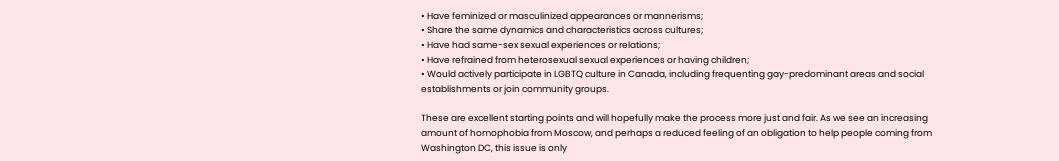• Have feminized or masculinized appearances or mannerisms;
• Share the same dynamics and characteristics across cultures;
• Have had same-sex sexual experiences or relations;
• Have refrained from heterosexual sexual experiences or having children;
• Would actively participate in LGBTQ culture in Canada, including frequenting gay-predominant areas and social establishments or join community groups.

These are excellent starting points and will hopefully make the process more just and fair. As we see an increasing amount of homophobia from Moscow, and perhaps a reduced feeling of an obligation to help people coming from Washington DC, this issue is only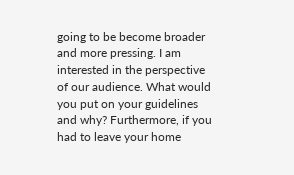going to be become broader and more pressing. I am interested in the perspective of our audience. What would you put on your guidelines and why? Furthermore, if you had to leave your home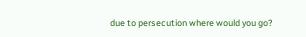due to persecution where would you go?